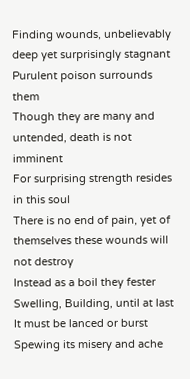Finding wounds, unbelievably deep yet surprisingly stagnant
Purulent poison surrounds them
Though they are many and untended, death is not imminent
For surprising strength resides in this soul
There is no end of pain, yet of themselves these wounds will not destroy
Instead as a boil they fester
Swelling, Building, until at last
It must be lanced or burst
Spewing its misery and ache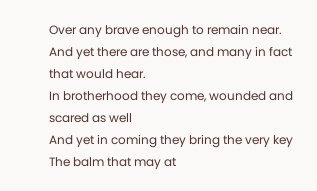Over any brave enough to remain near.
And yet there are those, and many in fact that would hear.
In brotherhood they come, wounded and scared as well
And yet in coming they bring the very key
The balm that may at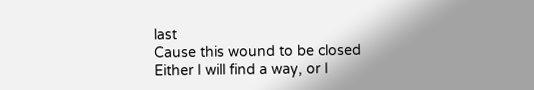last
Cause this wound to be closed
Either I will find a way, or I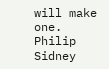will make one.
Philip Sidney